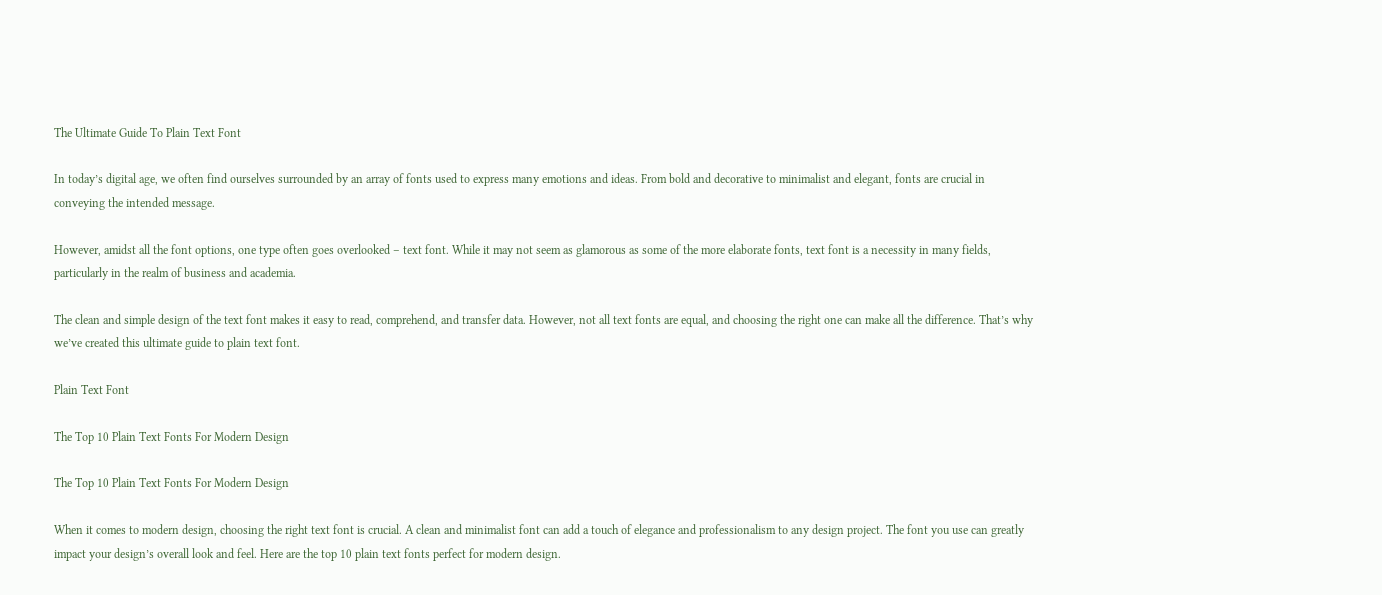The Ultimate Guide To Plain Text Font

In today’s digital age, we often find ourselves surrounded by an array of fonts used to express many emotions and ideas. From bold and decorative to minimalist and elegant, fonts are crucial in conveying the intended message.

However, amidst all the font options, one type often goes overlooked – text font. While it may not seem as glamorous as some of the more elaborate fonts, text font is a necessity in many fields, particularly in the realm of business and academia.

The clean and simple design of the text font makes it easy to read, comprehend, and transfer data. However, not all text fonts are equal, and choosing the right one can make all the difference. That’s why we’ve created this ultimate guide to plain text font.

Plain Text Font

The Top 10 Plain Text Fonts For Modern Design

The Top 10 Plain Text Fonts For Modern Design

When it comes to modern design, choosing the right text font is crucial. A clean and minimalist font can add a touch of elegance and professionalism to any design project. The font you use can greatly impact your design’s overall look and feel. Here are the top 10 plain text fonts perfect for modern design.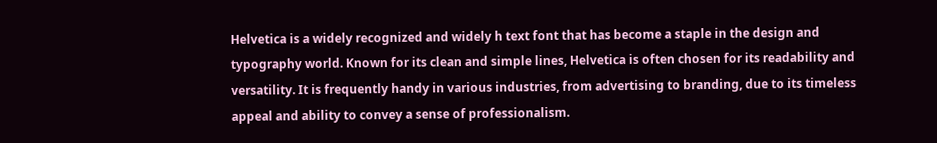Helvetica is a widely recognized and widely h text font that has become a staple in the design and typography world. Known for its clean and simple lines, Helvetica is often chosen for its readability and versatility. It is frequently handy in various industries, from advertising to branding, due to its timeless appeal and ability to convey a sense of professionalism.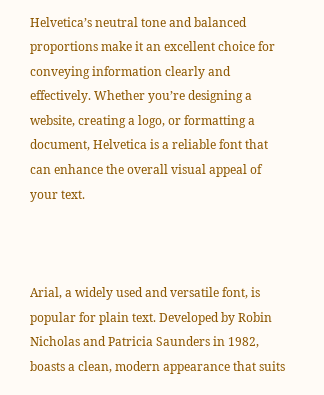Helvetica’s neutral tone and balanced proportions make it an excellent choice for conveying information clearly and effectively. Whether you’re designing a website, creating a logo, or formatting a document, Helvetica is a reliable font that can enhance the overall visual appeal of your text.



Arial, a widely used and versatile font, is popular for plain text. Developed by Robin Nicholas and Patricia Saunders in 1982, boasts a clean, modern appearance that suits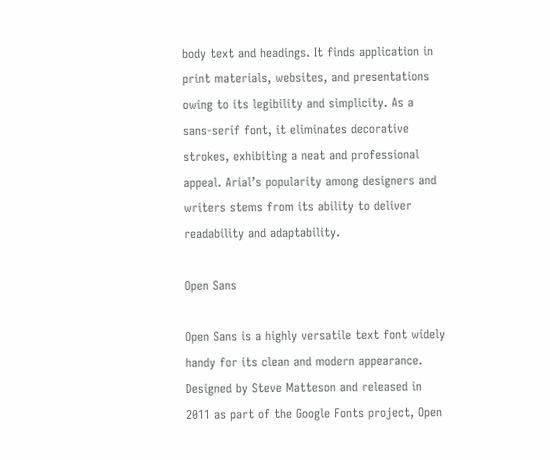body text and headings. It finds application in print materials, websites, and presentations owing to its legibility and simplicity. As a sans-serif font, it eliminates decorative strokes, exhibiting a neat and professional appeal. Arial’s popularity among designers and writers stems from its ability to deliver readability and adaptability.

Open Sans

Open Sans is a highly versatile text font widely handy for its clean and modern appearance. Designed by Steve Matteson and released in 2011 as part of the Google Fonts project, Open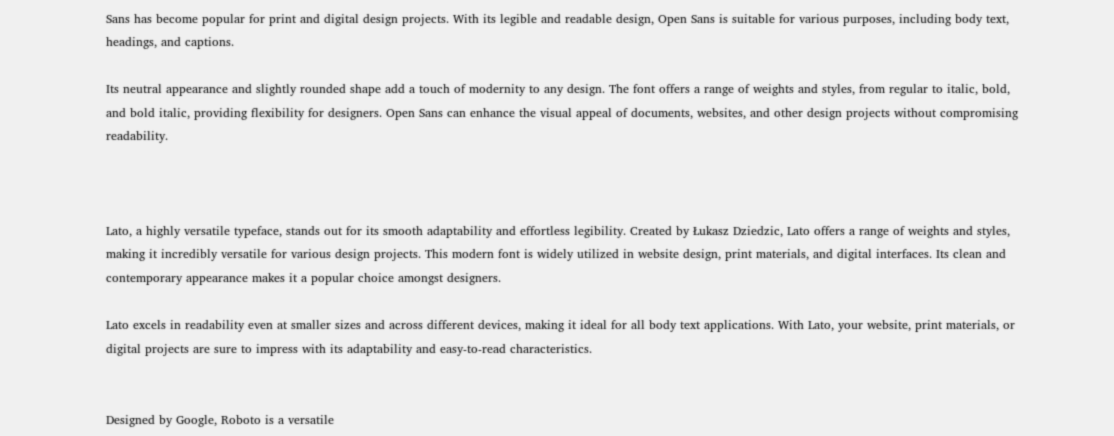Sans has become popular for print and digital design projects. With its legible and readable design, Open Sans is suitable for various purposes, including body text, headings, and captions.

Its neutral appearance and slightly rounded shape add a touch of modernity to any design. The font offers a range of weights and styles, from regular to italic, bold, and bold italic, providing flexibility for designers. Open Sans can enhance the visual appeal of documents, websites, and other design projects without compromising readability.



Lato, a highly versatile typeface, stands out for its smooth adaptability and effortless legibility. Created by Łukasz Dziedzic, Lato offers a range of weights and styles, making it incredibly versatile for various design projects. This modern font is widely utilized in website design, print materials, and digital interfaces. Its clean and contemporary appearance makes it a popular choice amongst designers.

Lato excels in readability even at smaller sizes and across different devices, making it ideal for all body text applications. With Lato, your website, print materials, or digital projects are sure to impress with its adaptability and easy-to-read characteristics.


Designed by Google, Roboto is a versatile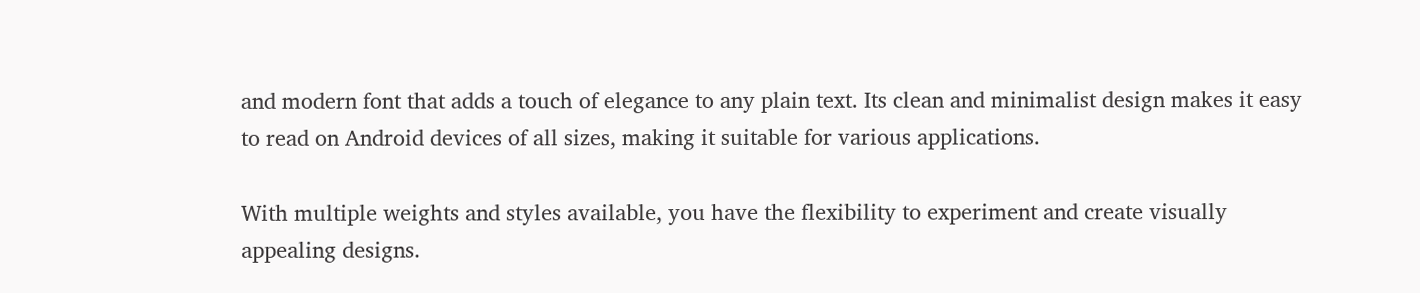and modern font that adds a touch of elegance to any plain text. Its clean and minimalist design makes it easy to read on Android devices of all sizes, making it suitable for various applications.

With multiple weights and styles available, you have the flexibility to experiment and create visually appealing designs.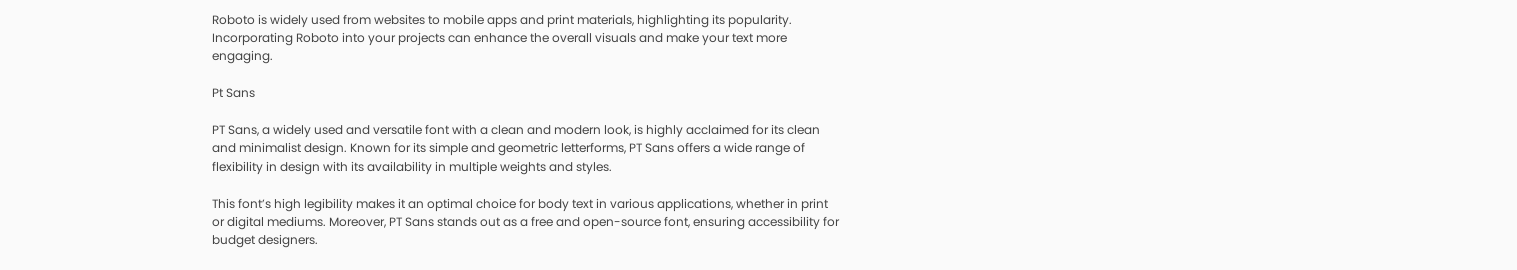Roboto is widely used from websites to mobile apps and print materials, highlighting its popularity. Incorporating Roboto into your projects can enhance the overall visuals and make your text more engaging.

Pt Sans

PT Sans, a widely used and versatile font with a clean and modern look, is highly acclaimed for its clean and minimalist design. Known for its simple and geometric letterforms, PT Sans offers a wide range of flexibility in design with its availability in multiple weights and styles.

This font’s high legibility makes it an optimal choice for body text in various applications, whether in print or digital mediums. Moreover, PT Sans stands out as a free and open-source font, ensuring accessibility for budget designers.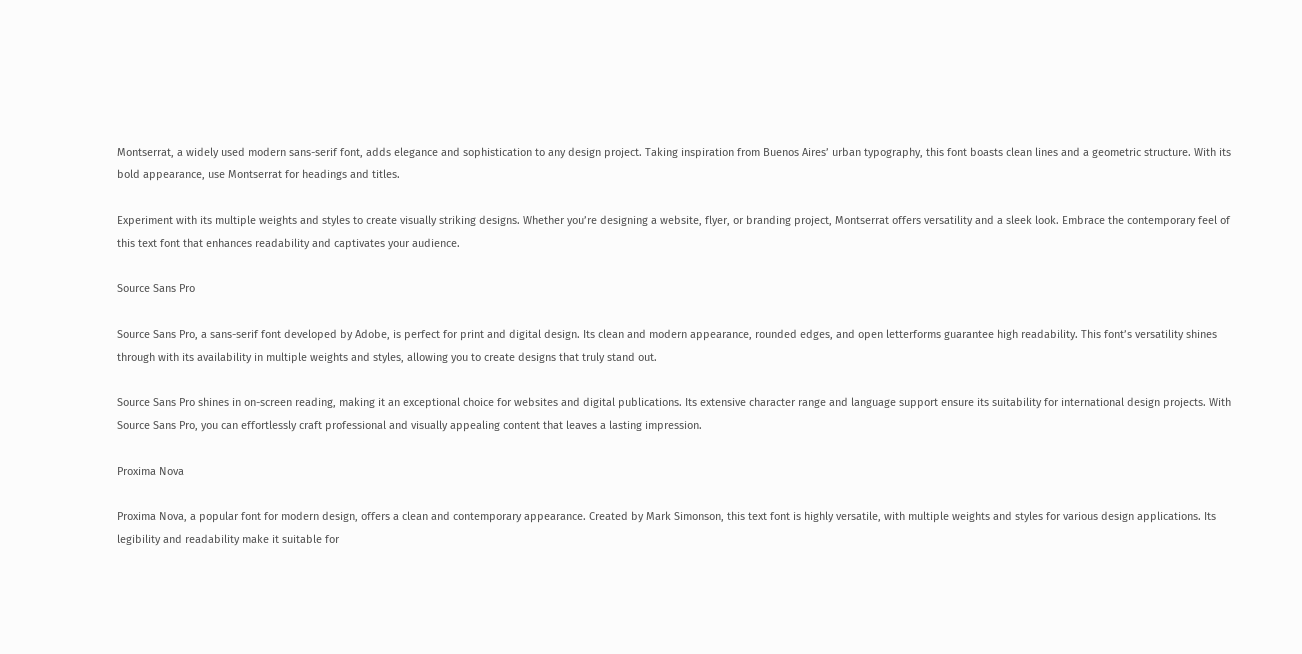Montserrat, a widely used modern sans-serif font, adds elegance and sophistication to any design project. Taking inspiration from Buenos Aires’ urban typography, this font boasts clean lines and a geometric structure. With its bold appearance, use Montserrat for headings and titles.

Experiment with its multiple weights and styles to create visually striking designs. Whether you’re designing a website, flyer, or branding project, Montserrat offers versatility and a sleek look. Embrace the contemporary feel of this text font that enhances readability and captivates your audience.

Source Sans Pro

Source Sans Pro, a sans-serif font developed by Adobe, is perfect for print and digital design. Its clean and modern appearance, rounded edges, and open letterforms guarantee high readability. This font’s versatility shines through with its availability in multiple weights and styles, allowing you to create designs that truly stand out.

Source Sans Pro shines in on-screen reading, making it an exceptional choice for websites and digital publications. Its extensive character range and language support ensure its suitability for international design projects. With Source Sans Pro, you can effortlessly craft professional and visually appealing content that leaves a lasting impression.

Proxima Nova

Proxima Nova, a popular font for modern design, offers a clean and contemporary appearance. Created by Mark Simonson, this text font is highly versatile, with multiple weights and styles for various design applications. Its legibility and readability make it suitable for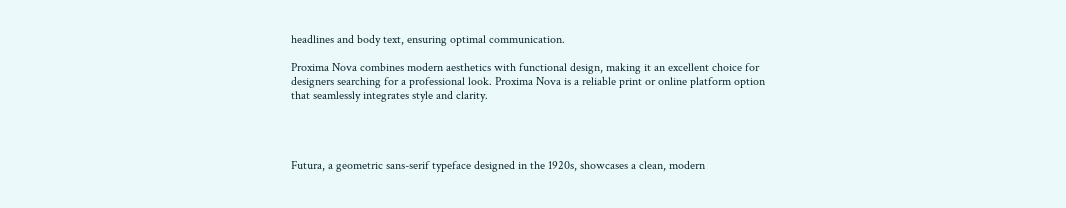headlines and body text, ensuring optimal communication.

Proxima Nova combines modern aesthetics with functional design, making it an excellent choice for designers searching for a professional look. Proxima Nova is a reliable print or online platform option that seamlessly integrates style and clarity.




Futura, a geometric sans-serif typeface designed in the 1920s, showcases a clean, modern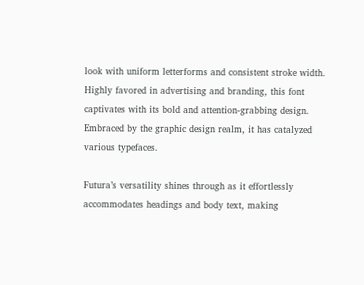look with uniform letterforms and consistent stroke width. Highly favored in advertising and branding, this font captivates with its bold and attention-grabbing design. Embraced by the graphic design realm, it has catalyzed various typefaces.

Futura’s versatility shines through as it effortlessly accommodates headings and body text, making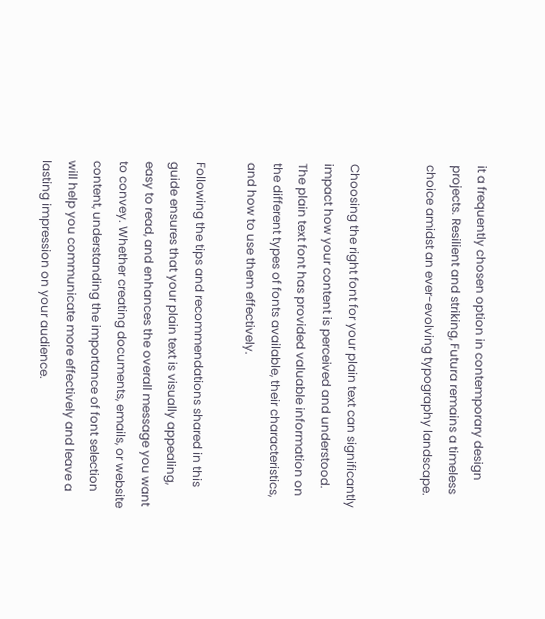it a frequently chosen option in contemporary design projects. Resilient and striking, Futura remains a timeless choice amidst an ever-evolving typography landscape.


Choosing the right font for your plain text can significantly impact how your content is perceived and understood. The plain text font has provided valuable information on the different types of fonts available, their characteristics, and how to use them effectively.

Following the tips and recommendations shared in this guide ensures that your plain text is visually appealing, easy to read, and enhances the overall message you want to convey. Whether creating documents, emails, or website content, understanding the importance of font selection will help you communicate more effectively and leave a lasting impression on your audience.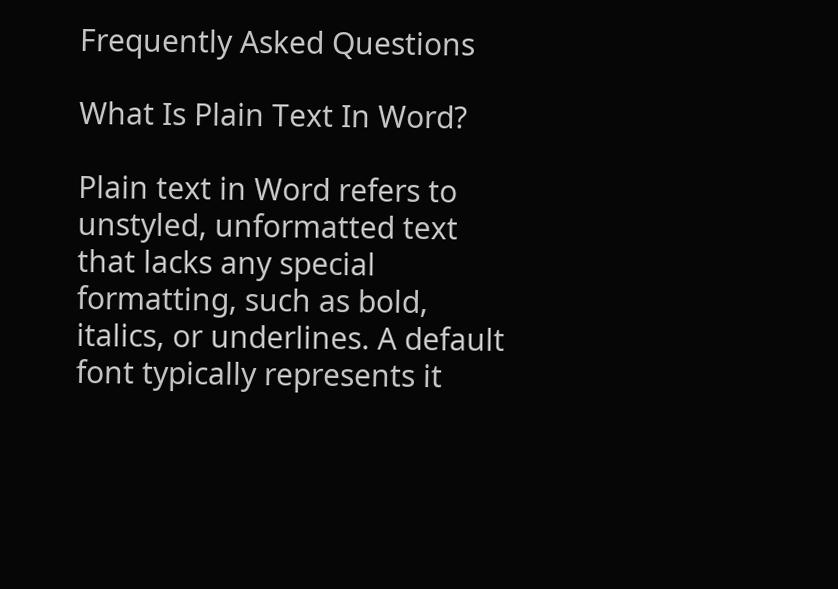Frequently Asked Questions

What Is Plain Text In Word?

Plain text in Word refers to unstyled, unformatted text that lacks any special formatting, such as bold, italics, or underlines. A default font typically represents it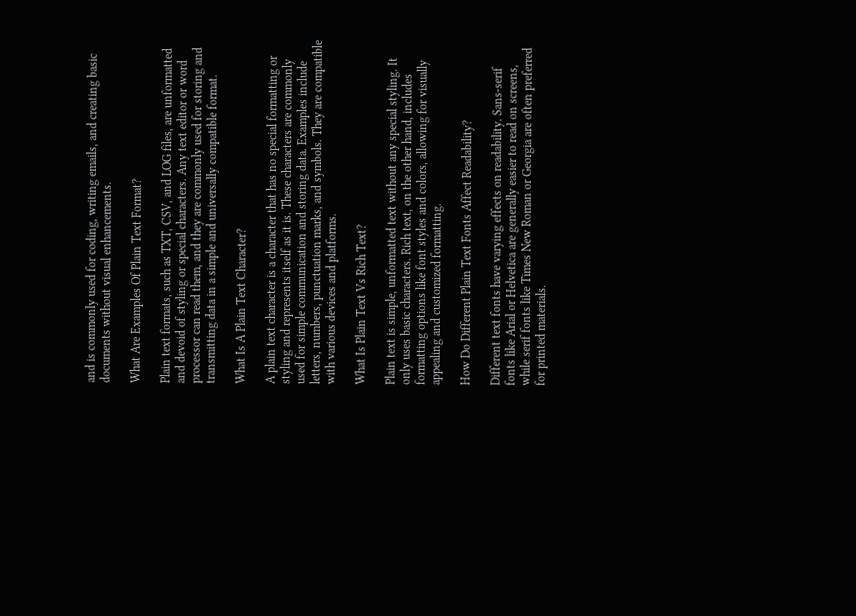and is commonly used for coding, writing emails, and creating basic documents without visual enhancements.

What Are Examples Of Plain Text Format?

Plain text formats, such as TXT, CSV, and LOG files, are unformatted and devoid of styling or special characters. Any text editor or word processor can read them, and they are commonly used for storing and transmitting data in a simple and universally compatible format.

What Is A Plain Text Character?

A plain text character is a character that has no special formatting or styling and represents itself as it is. These characters are commonly used for simple communication and storing data. Examples include letters, numbers, punctuation marks, and symbols. They are compatible with various devices and platforms.

What Is Plain Text Vs Rich Text?

Plain text is simple, unformatted text without any special styling. It only uses basic characters. Rich text, on the other hand, includes formatting options like font styles and colors, allowing for visually appealing and customized formatting.

How Do Different Plain Text Fonts Affect Readability?

Different text fonts have varying effects on readability. Sans-serif fonts like Arial or Helvetica are generally easier to read on screens, while serif fonts like Times New Roman or Georgia are often preferred for printed materials.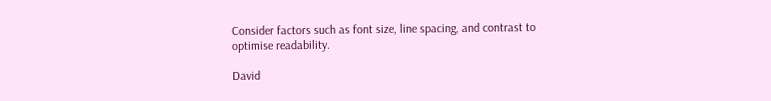Consider factors such as font size, line spacing, and contrast to optimise readability.

David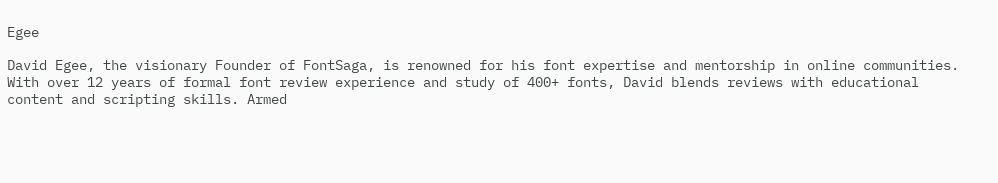Egee

David Egee, the visionary Founder of FontSaga, is renowned for his font expertise and mentorship in online communities. With over 12 years of formal font review experience and study of 400+ fonts, David blends reviews with educational content and scripting skills. Armed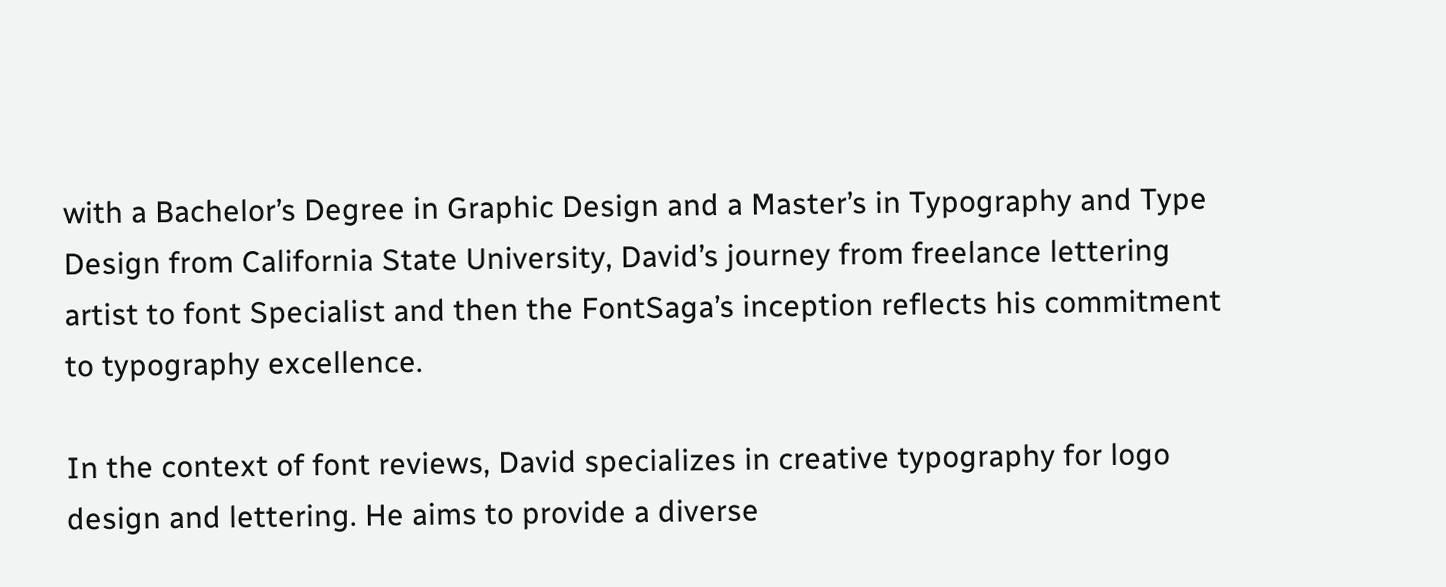with a Bachelor’s Degree in Graphic Design and a Master’s in Typography and Type Design from California State University, David’s journey from freelance lettering artist to font Specialist and then the FontSaga’s inception reflects his commitment to typography excellence.

In the context of font reviews, David specializes in creative typography for logo design and lettering. He aims to provide a diverse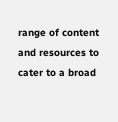range of content and resources to cater to a broad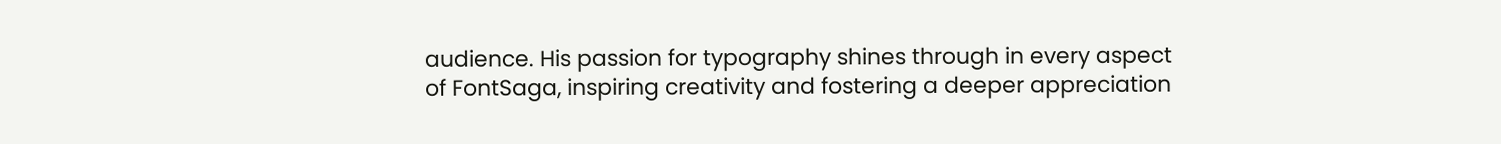audience. His passion for typography shines through in every aspect of FontSaga, inspiring creativity and fostering a deeper appreciation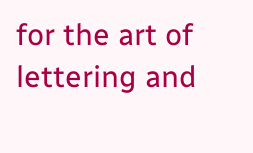for the art of lettering and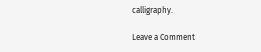calligraphy.

Leave a Comment